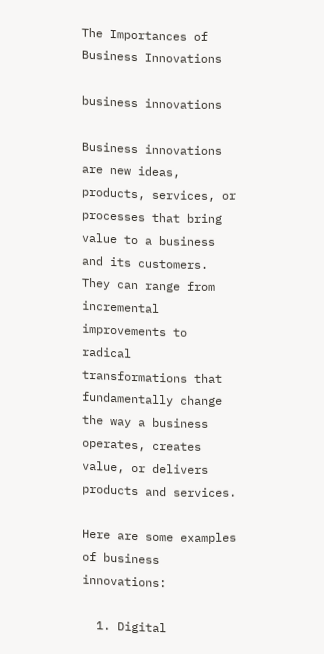The Importances of Business Innovations

business innovations

Business innovations are new ideas, products, services, or processes that bring value to a business and its customers. They can range from incremental improvements to radical transformations that fundamentally change the way a business operates, creates value, or delivers products and services.

Here are some examples of business innovations:

  1. Digital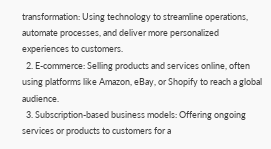transformation: Using technology to streamline operations, automate processes, and deliver more personalized experiences to customers.
  2. E-commerce: Selling products and services online, often using platforms like Amazon, eBay, or Shopify to reach a global audience.
  3. Subscription-based business models: Offering ongoing services or products to customers for a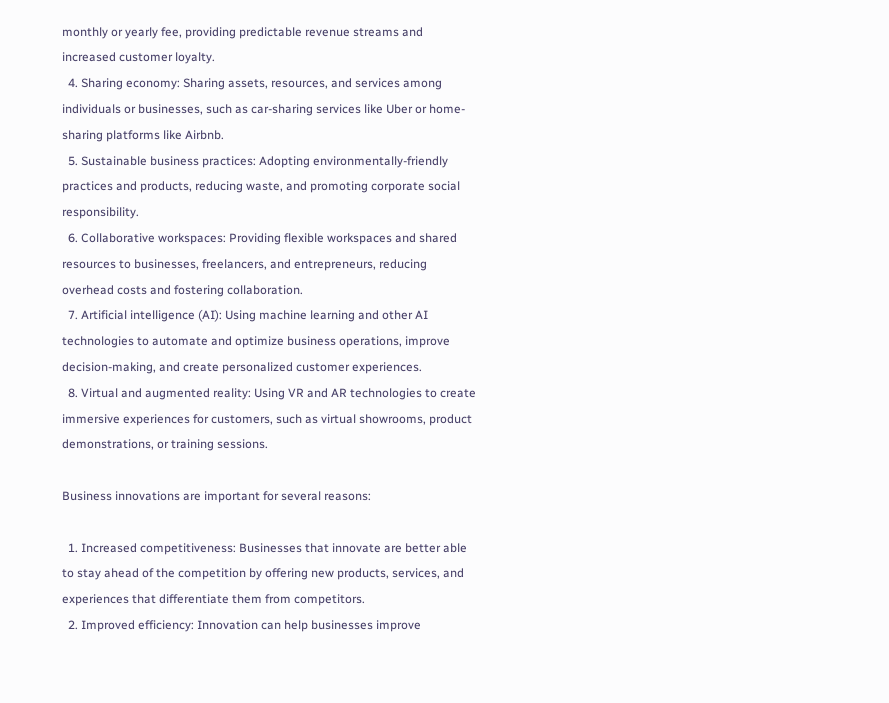monthly or yearly fee, providing predictable revenue streams and increased customer loyalty.
  4. Sharing economy: Sharing assets, resources, and services among individuals or businesses, such as car-sharing services like Uber or home-sharing platforms like Airbnb.
  5. Sustainable business practices: Adopting environmentally-friendly practices and products, reducing waste, and promoting corporate social responsibility.
  6. Collaborative workspaces: Providing flexible workspaces and shared resources to businesses, freelancers, and entrepreneurs, reducing overhead costs and fostering collaboration.
  7. Artificial intelligence (AI): Using machine learning and other AI technologies to automate and optimize business operations, improve decision-making, and create personalized customer experiences.
  8. Virtual and augmented reality: Using VR and AR technologies to create immersive experiences for customers, such as virtual showrooms, product demonstrations, or training sessions.

Business innovations are important for several reasons:

  1. Increased competitiveness: Businesses that innovate are better able to stay ahead of the competition by offering new products, services, and experiences that differentiate them from competitors.
  2. Improved efficiency: Innovation can help businesses improve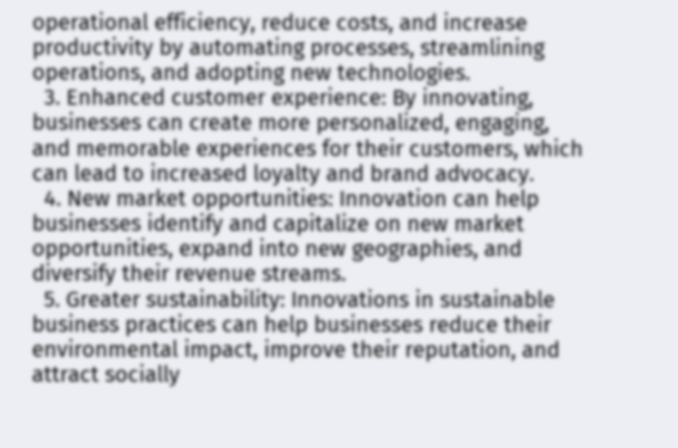operational efficiency, reduce costs, and increase productivity by automating processes, streamlining operations, and adopting new technologies.
  3. Enhanced customer experience: By innovating, businesses can create more personalized, engaging, and memorable experiences for their customers, which can lead to increased loyalty and brand advocacy.
  4. New market opportunities: Innovation can help businesses identify and capitalize on new market opportunities, expand into new geographies, and diversify their revenue streams.
  5. Greater sustainability: Innovations in sustainable business practices can help businesses reduce their environmental impact, improve their reputation, and attract socially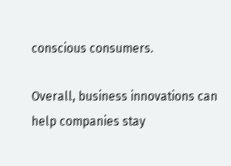conscious consumers.

Overall, business innovations can help companies stay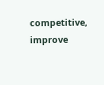competitive, improve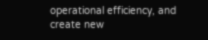operational efficiency, and create new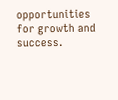opportunities for growth and success.